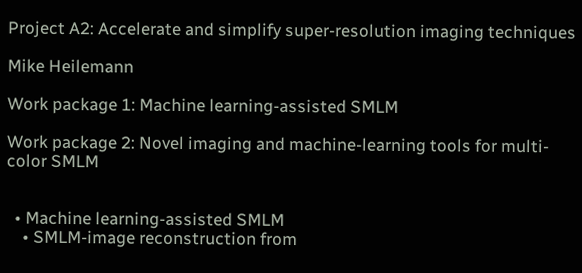Project A2: Accelerate and simplify super-resolution imaging techniques

Mike Heilemann

Work package 1: Machine learning-assisted SMLM

Work package 2: Novel imaging and machine-learning tools for multi-color SMLM


  • Machine learning-assisted SMLM
    • SMLM-image reconstruction from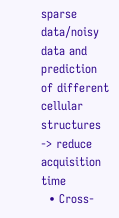sparse data/noisy data and prediction of different cellular structures  -> reduce acquisition time
  • Cross-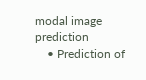modal image prediction
    • Prediction of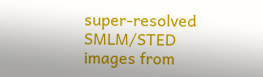super-resolved SMLM/STED images from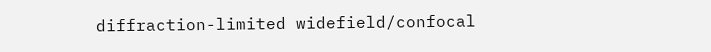diffraction-limited widefield/confocal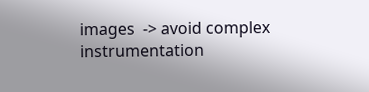images  -> avoid complex instrumentation